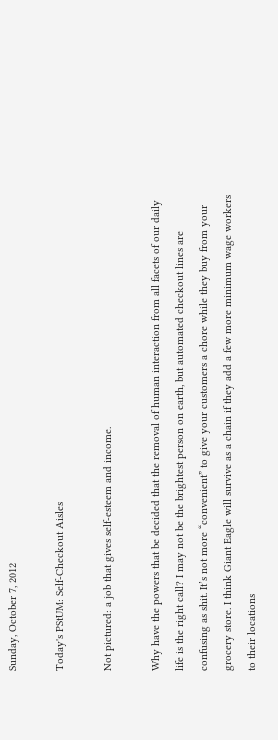Sunday, October 7, 2012

Today's PStUM: Self-Checkout Aisles

Not pictured: a job that gives self-esteem and income.

Why have the powers that be decided that the removal of human interaction from all facets of our daily life is the right call? I may not be the brightest person on earth, but automated checkout lines are confusing as shit. It’s not more “convenient” to give your customers a chore while they buy from your grocery store. I think Giant Eagle will survive as a chain if they add a few more minimum wage workers to their locations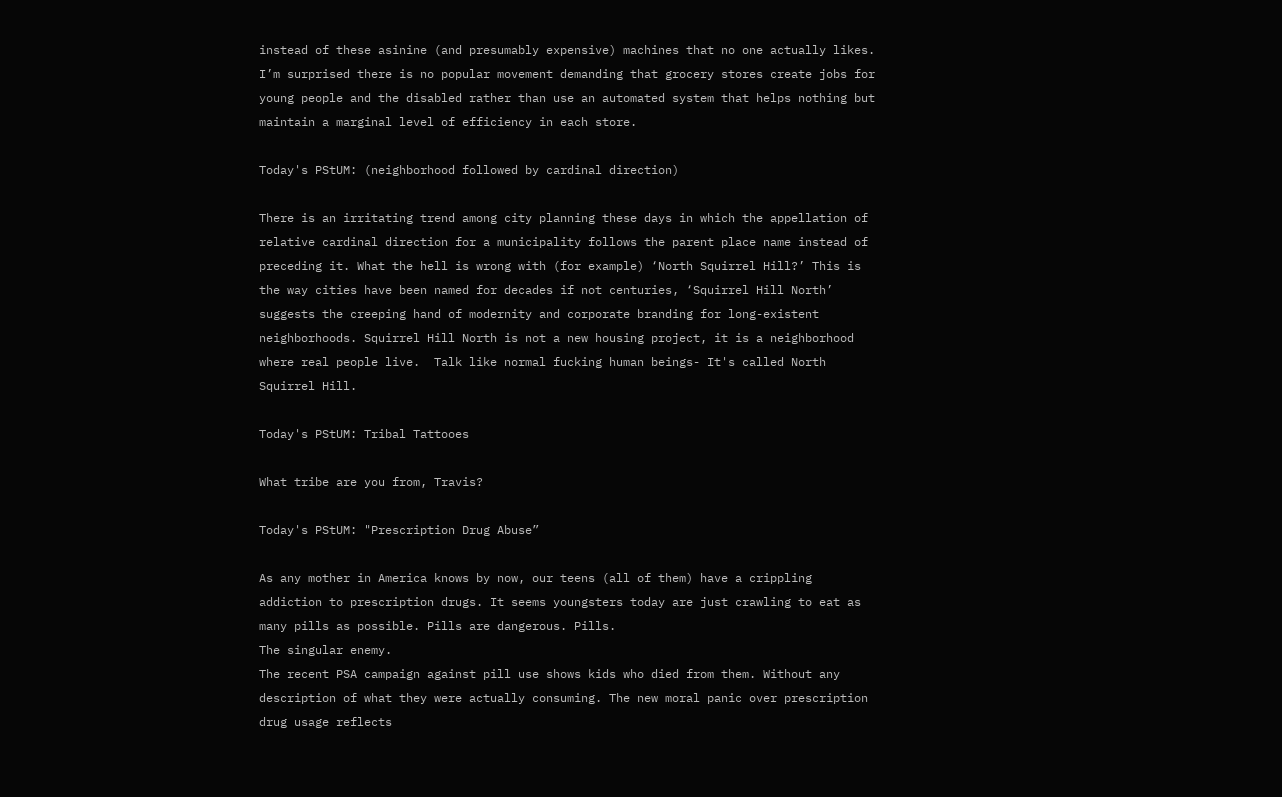instead of these asinine (and presumably expensive) machines that no one actually likes. I’m surprised there is no popular movement demanding that grocery stores create jobs for young people and the disabled rather than use an automated system that helps nothing but maintain a marginal level of efficiency in each store.

Today's PStUM: (neighborhood followed by cardinal direction)

There is an irritating trend among city planning these days in which the appellation of relative cardinal direction for a municipality follows the parent place name instead of preceding it. What the hell is wrong with (for example) ‘North Squirrel Hill?’ This is the way cities have been named for decades if not centuries, ‘Squirrel Hill North’ suggests the creeping hand of modernity and corporate branding for long-existent neighborhoods. Squirrel Hill North is not a new housing project, it is a neighborhood where real people live.  Talk like normal fucking human beings- It's called North Squirrel Hill.

Today's PStUM: Tribal Tattooes

What tribe are you from, Travis?

Today's PStUM: "Prescription Drug Abuse”

As any mother in America knows by now, our teens (all of them) have a crippling addiction to prescription drugs. It seems youngsters today are just crawling to eat as many pills as possible. Pills are dangerous. Pills.
The singular enemy.
The recent PSA campaign against pill use shows kids who died from them. Without any description of what they were actually consuming. The new moral panic over prescription drug usage reflects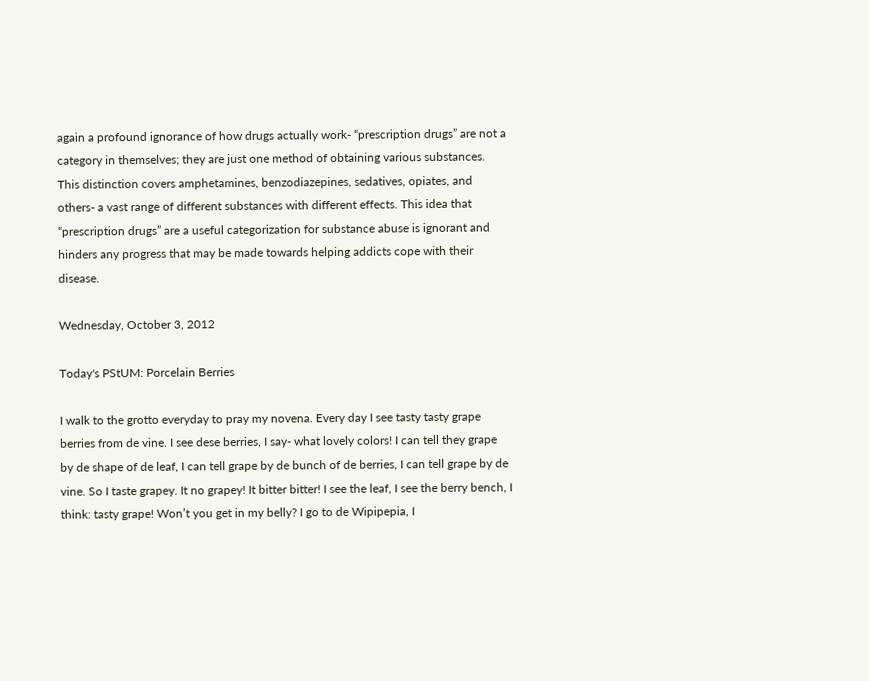again a profound ignorance of how drugs actually work- “prescription drugs” are not a category in themselves; they are just one method of obtaining various substances. This distinction covers amphetamines, benzodiazepines, sedatives, opiates, and others- a vast range of different substances with different effects. This idea that “prescription drugs” are a useful categorization for substance abuse is ignorant and hinders any progress that may be made towards helping addicts cope with their disease.

Wednesday, October 3, 2012

Today's PStUM: Porcelain Berries

I walk to the grotto everyday to pray my novena. Every day I see tasty tasty grape berries from de vine. I see dese berries, I say- what lovely colors! I can tell they grape by de shape of de leaf, I can tell grape by de bunch of de berries, I can tell grape by de vine. So I taste grapey. It no grapey! It bitter bitter! I see the leaf, I see the berry bench, I think: tasty grape! Won’t you get in my belly? I go to de Wipipepia, I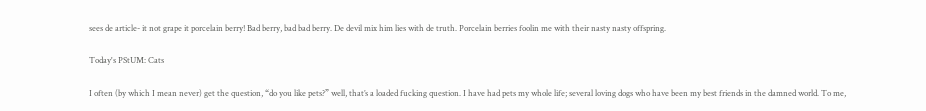sees de article- it not grape it porcelain berry! Bad berry, bad bad berry. De devil mix him lies with de truth. Porcelain berries foolin me with their nasty nasty offspring.

Today's PStUM: Cats

I often (by which I mean never) get the question, “do you like pets?” well, that’s a loaded fucking question. I have had pets my whole life; several loving dogs who have been my best friends in the damned world. To me,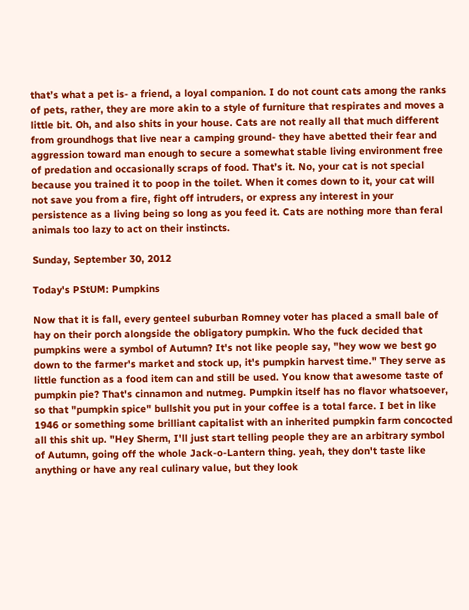that’s what a pet is- a friend, a loyal companion. I do not count cats among the ranks of pets, rather, they are more akin to a style of furniture that respirates and moves a little bit. Oh, and also shits in your house. Cats are not really all that much different from groundhogs that live near a camping ground- they have abetted their fear and aggression toward man enough to secure a somewhat stable living environment free of predation and occasionally scraps of food. That’s it. No, your cat is not special because you trained it to poop in the toilet. When it comes down to it, your cat will not save you from a fire, fight off intruders, or express any interest in your persistence as a living being so long as you feed it. Cats are nothing more than feral animals too lazy to act on their instincts.

Sunday, September 30, 2012

Today's PStUM: Pumpkins

Now that it is fall, every genteel suburban Romney voter has placed a small bale of hay on their porch alongside the obligatory pumpkin. Who the fuck decided that pumpkins were a symbol of Autumn? It's not like people say, "hey wow we best go down to the farmer's market and stock up, it's pumpkin harvest time." They serve as little function as a food item can and still be used. You know that awesome taste of pumpkin pie? That's cinnamon and nutmeg. Pumpkin itself has no flavor whatsoever, so that "pumpkin spice" bullshit you put in your coffee is a total farce. I bet in like 1946 or something some brilliant capitalist with an inherited pumpkin farm concocted all this shit up. "Hey Sherm, I'll just start telling people they are an arbitrary symbol of Autumn, going off the whole Jack-o-Lantern thing. yeah, they don't taste like anything or have any real culinary value, but they look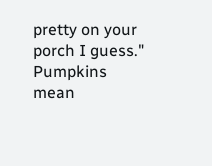pretty on your porch I guess." Pumpkins mean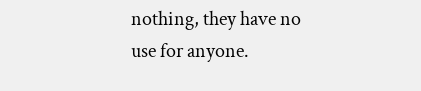nothing, they have no use for anyone.